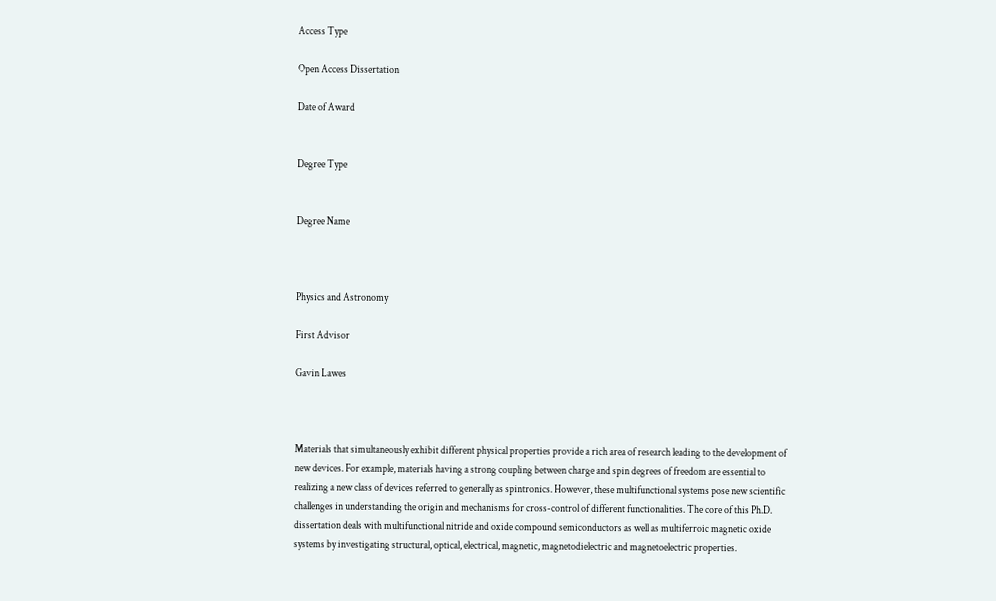Access Type

Open Access Dissertation

Date of Award


Degree Type


Degree Name



Physics and Astronomy

First Advisor

Gavin Lawes



Materials that simultaneously exhibit different physical properties provide a rich area of research leading to the development of new devices. For example, materials having a strong coupling between charge and spin degrees of freedom are essential to realizing a new class of devices referred to generally as spintronics. However, these multifunctional systems pose new scientific challenges in understanding the origin and mechanisms for cross-control of different functionalities. The core of this Ph.D. dissertation deals with multifunctional nitride and oxide compound semiconductors as well as multiferroic magnetic oxide systems by investigating structural, optical, electrical, magnetic, magnetodielectric and magnetoelectric properties.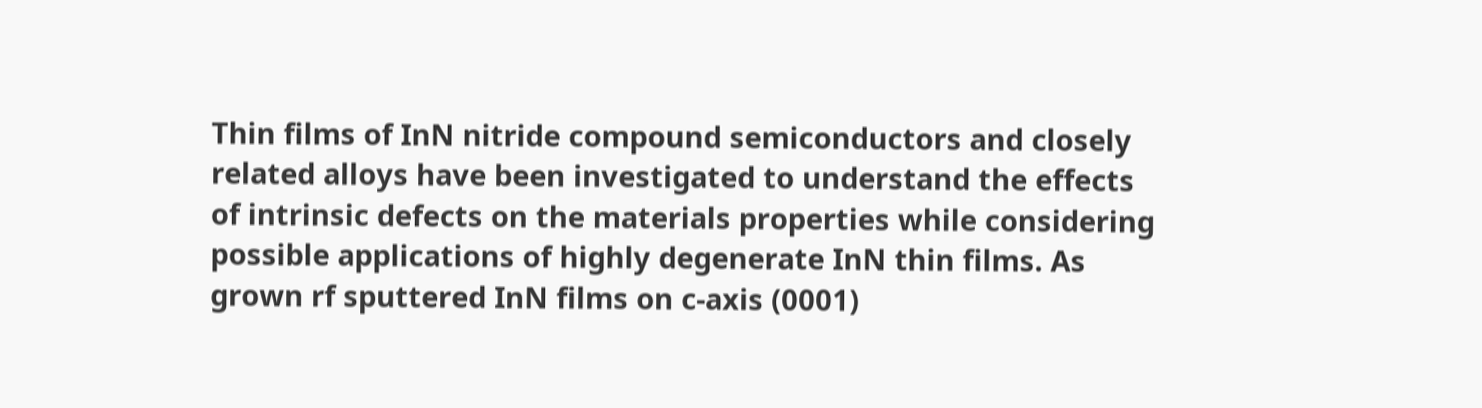Thin films of InN nitride compound semiconductors and closely related alloys have been investigated to understand the effects of intrinsic defects on the materials properties while considering possible applications of highly degenerate InN thin films. As grown rf sputtered InN films on c-axis (0001)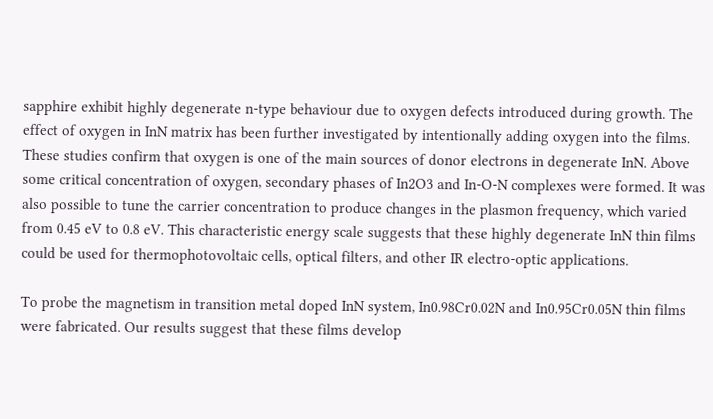sapphire exhibit highly degenerate n-type behaviour due to oxygen defects introduced during growth. The effect of oxygen in InN matrix has been further investigated by intentionally adding oxygen into the films. These studies confirm that oxygen is one of the main sources of donor electrons in degenerate InN. Above some critical concentration of oxygen, secondary phases of In2O3 and In-O-N complexes were formed. It was also possible to tune the carrier concentration to produce changes in the plasmon frequency, which varied from 0.45 eV to 0.8 eV. This characteristic energy scale suggests that these highly degenerate InN thin films could be used for thermophotovoltaic cells, optical filters, and other IR electro-optic applications.

To probe the magnetism in transition metal doped InN system, In0.98Cr0.02N and In0.95Cr0.05N thin films were fabricated. Our results suggest that these films develop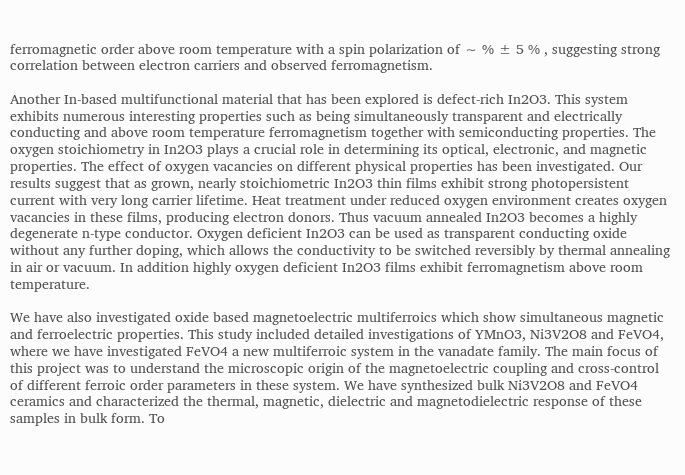ferromagnetic order above room temperature with a spin polarization of ∼ % ± 5 % , suggesting strong correlation between electron carriers and observed ferromagnetism.

Another In-based multifunctional material that has been explored is defect-rich In2O3. This system exhibits numerous interesting properties such as being simultaneously transparent and electrically conducting and above room temperature ferromagnetism together with semiconducting properties. The oxygen stoichiometry in In2O3 plays a crucial role in determining its optical, electronic, and magnetic properties. The effect of oxygen vacancies on different physical properties has been investigated. Our results suggest that as grown, nearly stoichiometric In2O3 thin films exhibit strong photopersistent current with very long carrier lifetime. Heat treatment under reduced oxygen environment creates oxygen vacancies in these films, producing electron donors. Thus vacuum annealed In2O3 becomes a highly degenerate n-type conductor. Oxygen deficient In2O3 can be used as transparent conducting oxide without any further doping, which allows the conductivity to be switched reversibly by thermal annealing in air or vacuum. In addition highly oxygen deficient In2O3 films exhibit ferromagnetism above room temperature.

We have also investigated oxide based magnetoelectric multiferroics which show simultaneous magnetic and ferroelectric properties. This study included detailed investigations of YMnO3, Ni3V2O8 and FeVO4, where we have investigated FeVO4 a new multiferroic system in the vanadate family. The main focus of this project was to understand the microscopic origin of the magnetoelectric coupling and cross-control of different ferroic order parameters in these system. We have synthesized bulk Ni3V2O8 and FeVO4 ceramics and characterized the thermal, magnetic, dielectric and magnetodielectric response of these samples in bulk form. To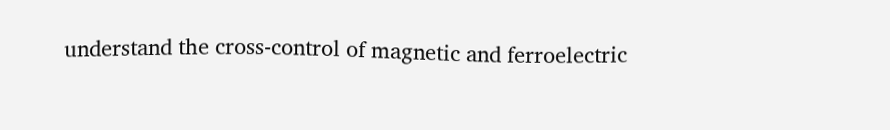understand the cross-control of magnetic and ferroelectric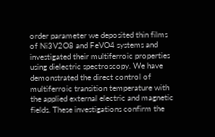order parameter we deposited thin films of Ni3V2O8 and FeVO4 systems and investigated their multiferroic properties using dielectric spectroscopy. We have demonstrated the direct control of multiferroic transition temperature with the applied external electric and magnetic fields. These investigations confirm the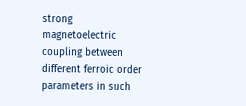strong magnetoelectric coupling between different ferroic order parameters in such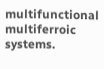multifunctional multiferroic systems.